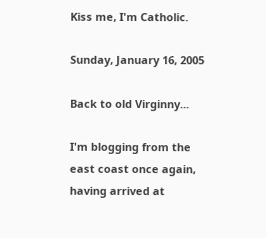Kiss me, I'm Catholic.

Sunday, January 16, 2005

Back to old Virginny...

I'm blogging from the east coast once again, having arrived at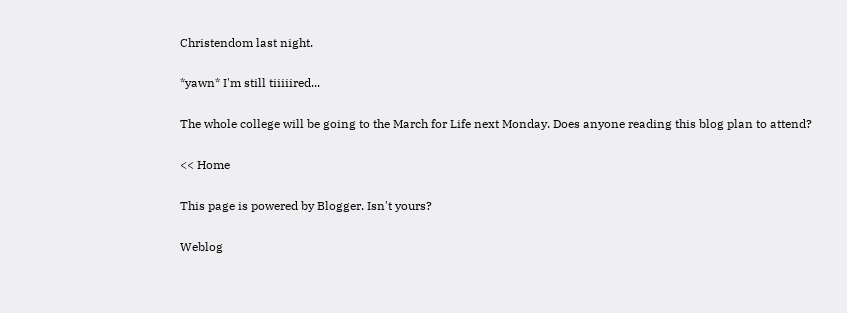Christendom last night.

*yawn* I'm still tiiiiired...

The whole college will be going to the March for Life next Monday. Does anyone reading this blog plan to attend?

<< Home

This page is powered by Blogger. Isn't yours?

Weblog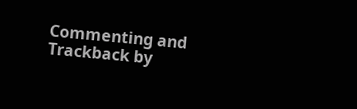Commenting and Trackback by